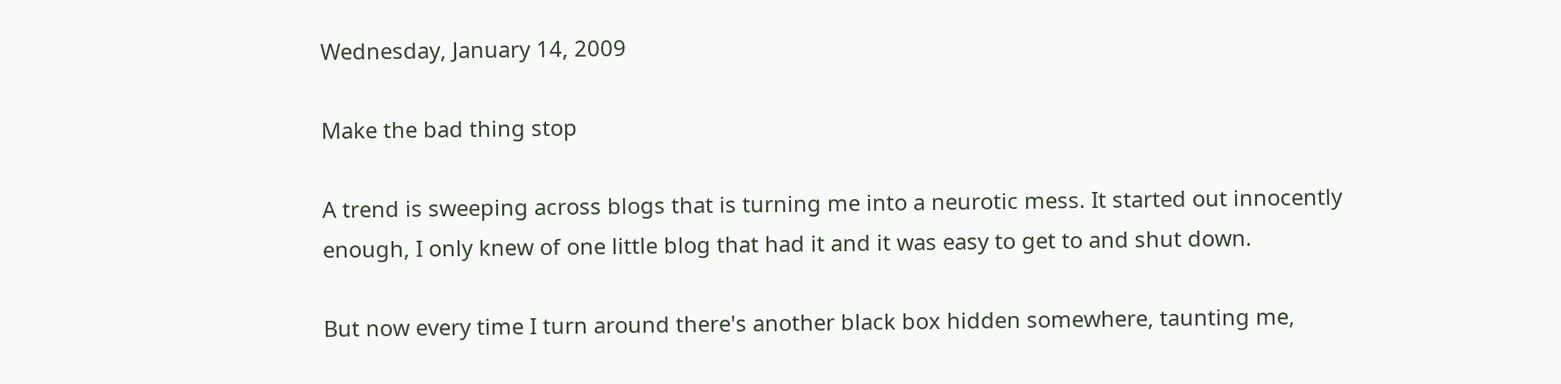Wednesday, January 14, 2009

Make the bad thing stop

A trend is sweeping across blogs that is turning me into a neurotic mess. It started out innocently enough, I only knew of one little blog that had it and it was easy to get to and shut down.

But now every time I turn around there's another black box hidden somewhere, taunting me,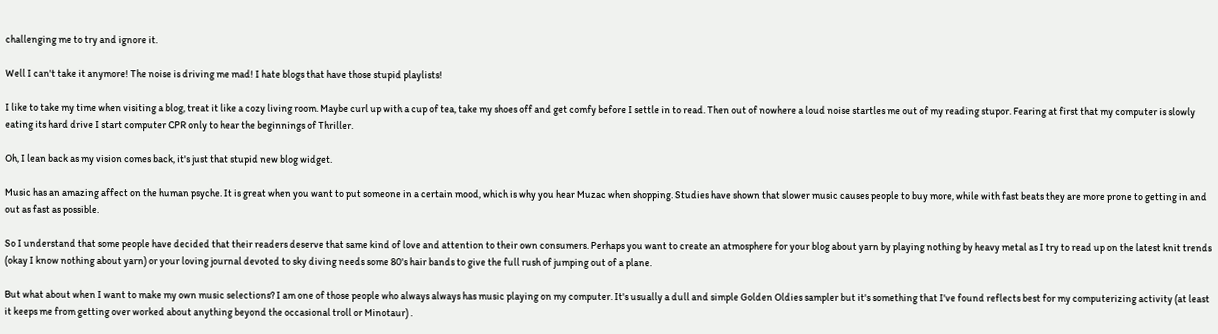challenging me to try and ignore it.

Well I can't take it anymore! The noise is driving me mad! I hate blogs that have those stupid playlists!

I like to take my time when visiting a blog, treat it like a cozy living room. Maybe curl up with a cup of tea, take my shoes off and get comfy before I settle in to read. Then out of nowhere a loud noise startles me out of my reading stupor. Fearing at first that my computer is slowly eating its hard drive I start computer CPR only to hear the beginnings of Thriller.

Oh, I lean back as my vision comes back, it's just that stupid new blog widget.

Music has an amazing affect on the human psyche. It is great when you want to put someone in a certain mood, which is why you hear Muzac when shopping. Studies have shown that slower music causes people to buy more, while with fast beats they are more prone to getting in and out as fast as possible.

So I understand that some people have decided that their readers deserve that same kind of love and attention to their own consumers. Perhaps you want to create an atmosphere for your blog about yarn by playing nothing by heavy metal as I try to read up on the latest knit trends (okay I know nothing about yarn) or your loving journal devoted to sky diving needs some 80's hair bands to give the full rush of jumping out of a plane.

But what about when I want to make my own music selections? I am one of those people who always always has music playing on my computer. It's usually a dull and simple Golden Oldies sampler but it's something that I've found reflects best for my computerizing activity (at least it keeps me from getting over worked about anything beyond the occasional troll or Minotaur) .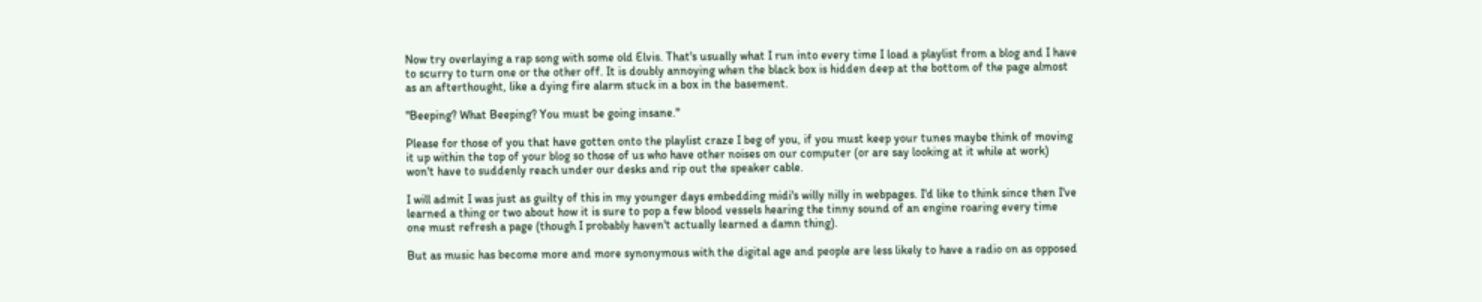Now try overlaying a rap song with some old Elvis. That's usually what I run into every time I load a playlist from a blog and I have to scurry to turn one or the other off. It is doubly annoying when the black box is hidden deep at the bottom of the page almost as an afterthought, like a dying fire alarm stuck in a box in the basement.

"Beeping? What Beeping? You must be going insane."

Please for those of you that have gotten onto the playlist craze I beg of you, if you must keep your tunes maybe think of moving it up within the top of your blog so those of us who have other noises on our computer (or are say looking at it while at work) won't have to suddenly reach under our desks and rip out the speaker cable.

I will admit I was just as guilty of this in my younger days embedding midi's willy nilly in webpages. I'd like to think since then I've learned a thing or two about how it is sure to pop a few blood vessels hearing the tinny sound of an engine roaring every time one must refresh a page (though I probably haven't actually learned a damn thing).

But as music has become more and more synonymous with the digital age and people are less likely to have a radio on as opposed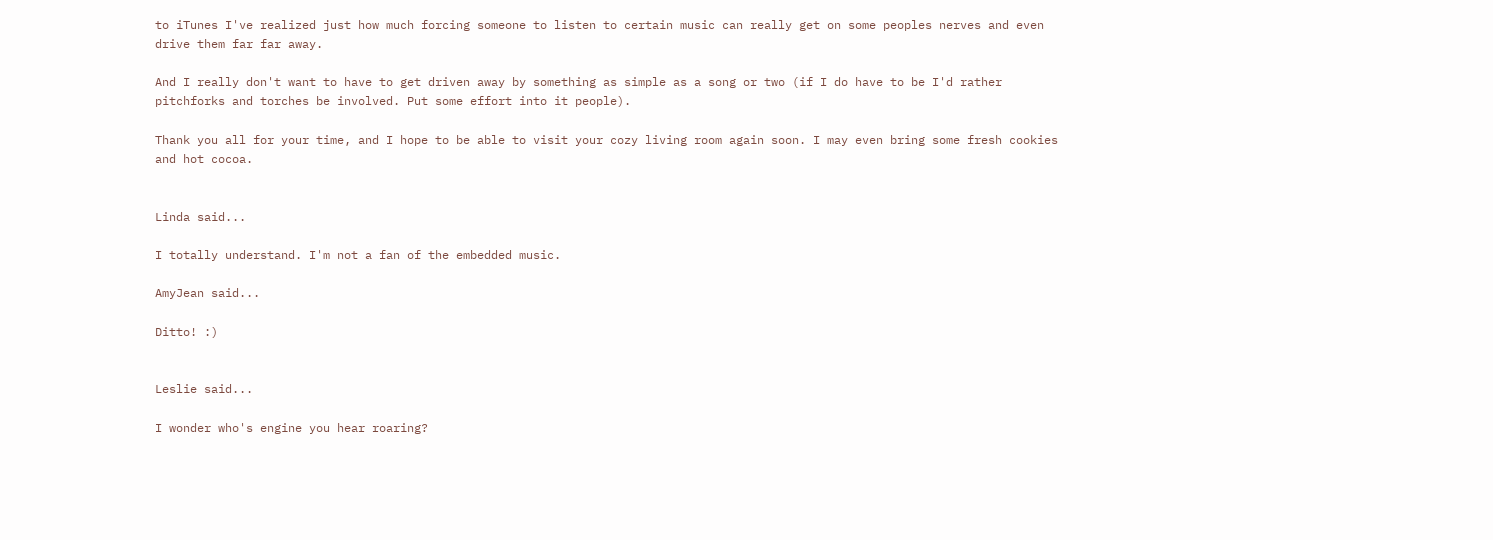to iTunes I've realized just how much forcing someone to listen to certain music can really get on some peoples nerves and even drive them far far away.

And I really don't want to have to get driven away by something as simple as a song or two (if I do have to be I'd rather pitchforks and torches be involved. Put some effort into it people).

Thank you all for your time, and I hope to be able to visit your cozy living room again soon. I may even bring some fresh cookies and hot cocoa.


Linda said...

I totally understand. I'm not a fan of the embedded music.

AmyJean said...

Ditto! :)


Leslie said...

I wonder who's engine you hear roaring?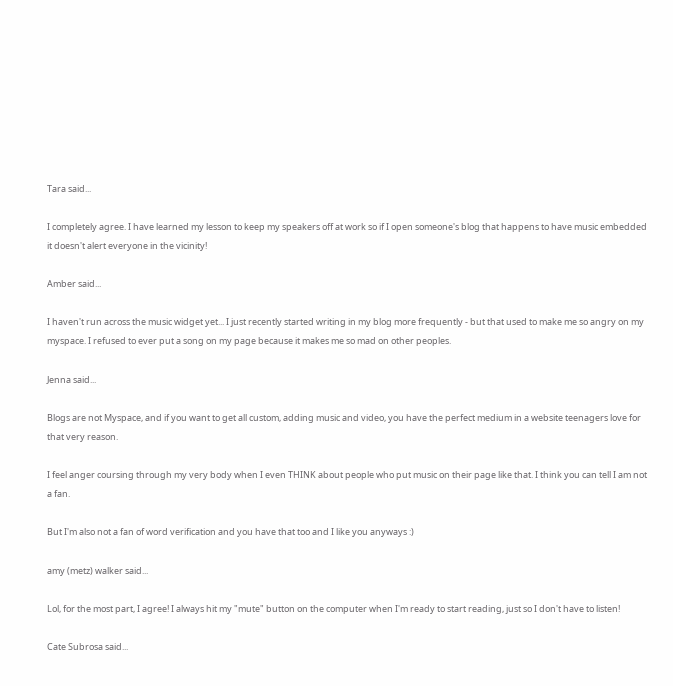Tara said...

I completely agree. I have learned my lesson to keep my speakers off at work so if I open someone's blog that happens to have music embedded it doesn't alert everyone in the vicinity!

Amber said...

I haven't run across the music widget yet... I just recently started writing in my blog more frequently - but that used to make me so angry on my myspace. I refused to ever put a song on my page because it makes me so mad on other peoples.

Jenna said...

Blogs are not Myspace, and if you want to get all custom, adding music and video, you have the perfect medium in a website teenagers love for that very reason.

I feel anger coursing through my very body when I even THINK about people who put music on their page like that. I think you can tell I am not a fan.

But I'm also not a fan of word verification and you have that too and I like you anyways :)

amy (metz) walker said...

Lol, for the most part, I agree! I always hit my "mute" button on the computer when I'm ready to start reading, just so I don't have to listen!

Cate Subrosa said...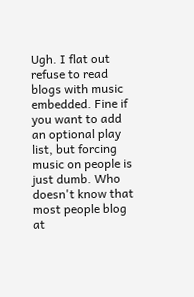Ugh. I flat out refuse to read blogs with music embedded. Fine if you want to add an optional play list, but forcing music on people is just dumb. Who doesn't know that most people blog at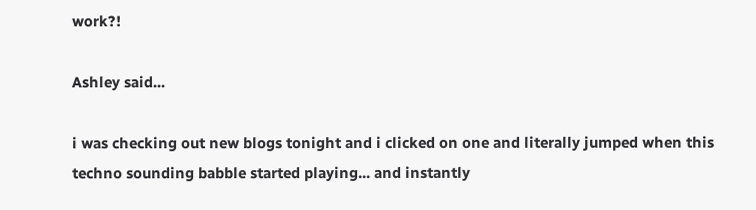work?!

Ashley said...

i was checking out new blogs tonight and i clicked on one and literally jumped when this techno sounding babble started playing... and instantly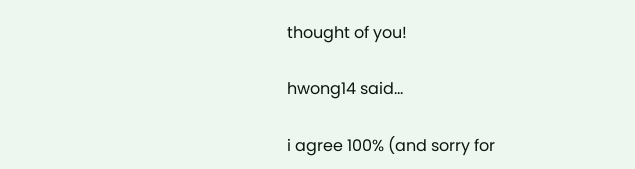thought of you!

hwong14 said...

i agree 100% (and sorry for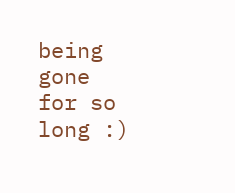being gone for so long :)